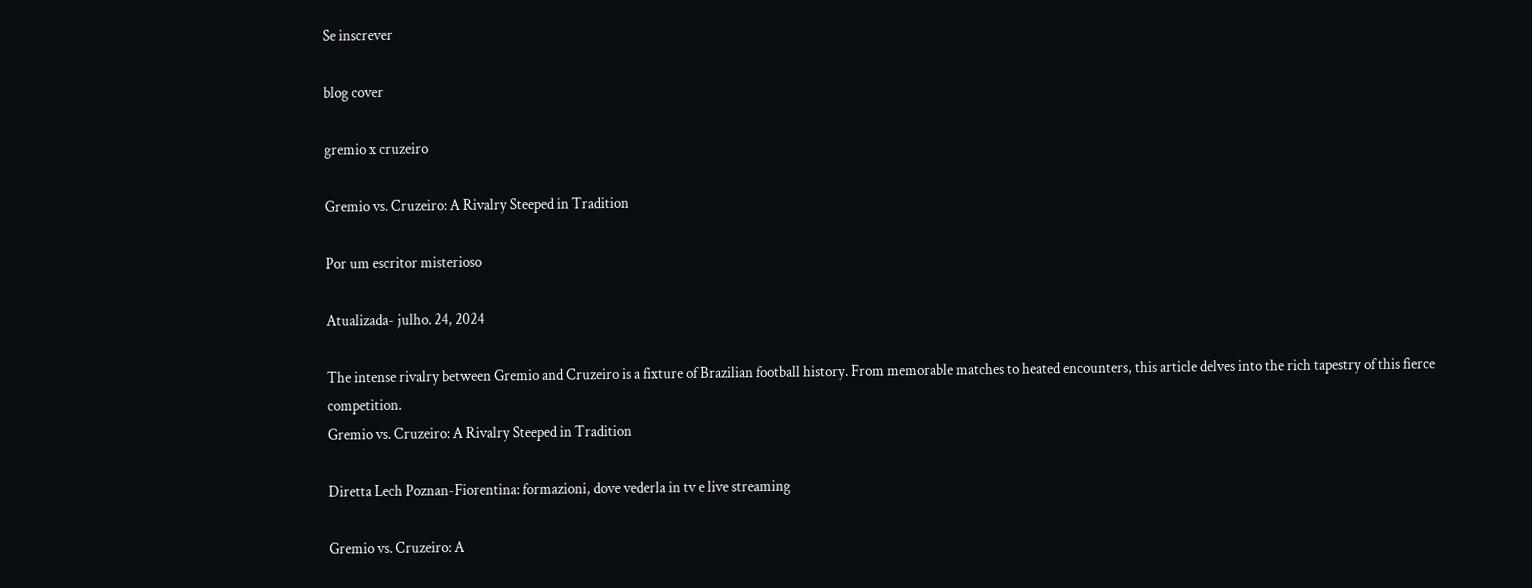Se inscrever

blog cover

gremio x cruzeiro

Gremio vs. Cruzeiro: A Rivalry Steeped in Tradition

Por um escritor misterioso

Atualizada- julho. 24, 2024

The intense rivalry between Gremio and Cruzeiro is a fixture of Brazilian football history. From memorable matches to heated encounters, this article delves into the rich tapestry of this fierce competition.
Gremio vs. Cruzeiro: A Rivalry Steeped in Tradition

Diretta Lech Poznan-Fiorentina: formazioni, dove vederla in tv e live streaming

Gremio vs. Cruzeiro: A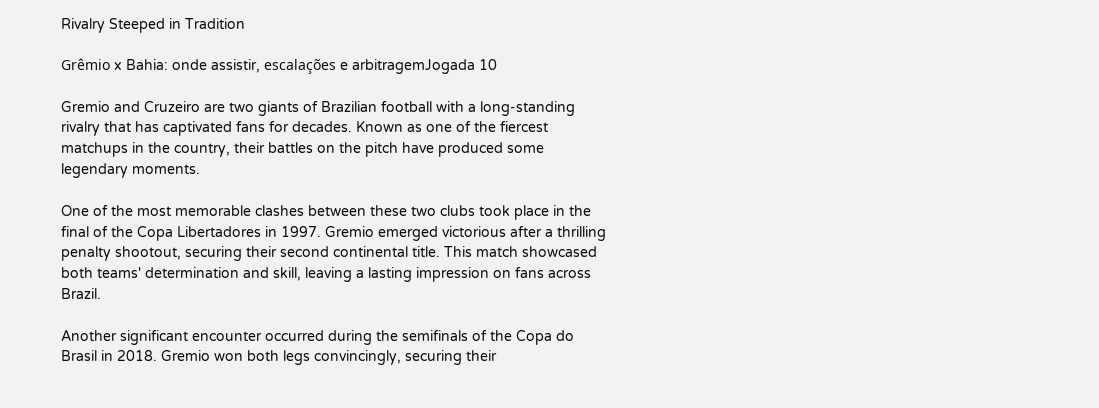Rivalry Steeped in Tradition

Grêmio x Bahia: onde assistir, escalações e arbitragemJogada 10

Gremio and Cruzeiro are two giants of Brazilian football with a long-standing rivalry that has captivated fans for decades. Known as one of the fiercest matchups in the country, their battles on the pitch have produced some legendary moments.

One of the most memorable clashes between these two clubs took place in the final of the Copa Libertadores in 1997. Gremio emerged victorious after a thrilling penalty shootout, securing their second continental title. This match showcased both teams' determination and skill, leaving a lasting impression on fans across Brazil.

Another significant encounter occurred during the semifinals of the Copa do Brasil in 2018. Gremio won both legs convincingly, securing their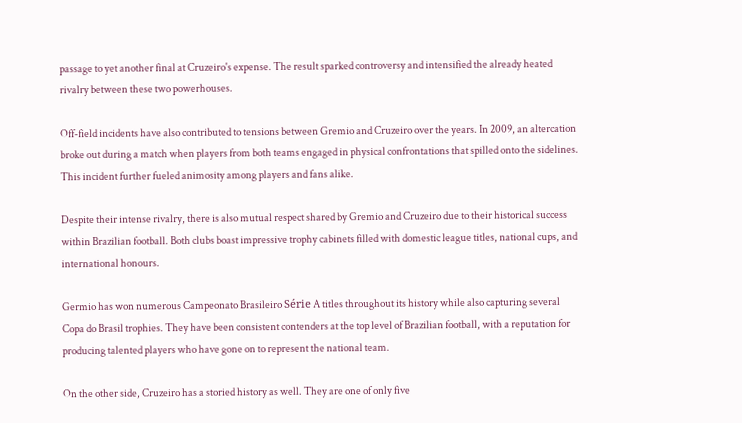passage to yet another final at Cruzeiro's expense. The result sparked controversy and intensified the already heated rivalry between these two powerhouses.

Off-field incidents have also contributed to tensions between Gremio and Cruzeiro over the years. In 2009, an altercation broke out during a match when players from both teams engaged in physical confrontations that spilled onto the sidelines. This incident further fueled animosity among players and fans alike.

Despite their intense rivalry, there is also mutual respect shared by Gremio and Cruzeiro due to their historical success within Brazilian football. Both clubs boast impressive trophy cabinets filled with domestic league titles, national cups, and international honours.

Germio has won numerous Campeonato Brasileiro Série A titles throughout its history while also capturing several Copa do Brasil trophies. They have been consistent contenders at the top level of Brazilian football, with a reputation for producing talented players who have gone on to represent the national team.

On the other side, Cruzeiro has a storied history as well. They are one of only five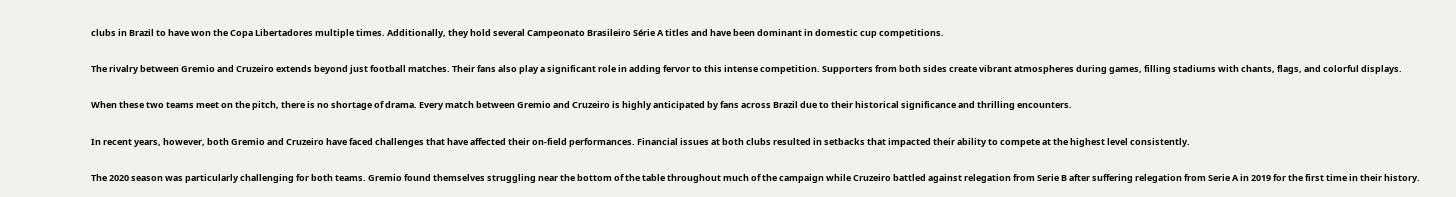clubs in Brazil to have won the Copa Libertadores multiple times. Additionally, they hold several Campeonato Brasileiro Série A titles and have been dominant in domestic cup competitions.

The rivalry between Gremio and Cruzeiro extends beyond just football matches. Their fans also play a significant role in adding fervor to this intense competition. Supporters from both sides create vibrant atmospheres during games, filling stadiums with chants, flags, and colorful displays.

When these two teams meet on the pitch, there is no shortage of drama. Every match between Gremio and Cruzeiro is highly anticipated by fans across Brazil due to their historical significance and thrilling encounters.

In recent years, however, both Gremio and Cruzeiro have faced challenges that have affected their on-field performances. Financial issues at both clubs resulted in setbacks that impacted their ability to compete at the highest level consistently.

The 2020 season was particularly challenging for both teams. Gremio found themselves struggling near the bottom of the table throughout much of the campaign while Cruzeiro battled against relegation from Serie B after suffering relegation from Serie A in 2019 for the first time in their history.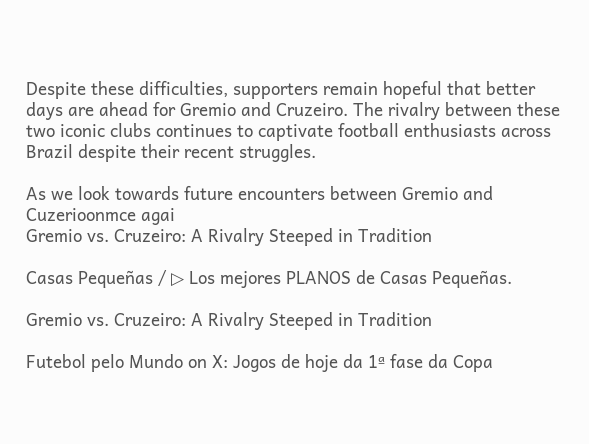Despite these difficulties, supporters remain hopeful that better days are ahead for Gremio and Cruzeiro. The rivalry between these two iconic clubs continues to captivate football enthusiasts across Brazil despite their recent struggles.

As we look towards future encounters between Gremio and Cuzerioonmce agai
Gremio vs. Cruzeiro: A Rivalry Steeped in Tradition

Casas Pequeñas / ▷ Los mejores PLANOS de Casas Pequeñas.

Gremio vs. Cruzeiro: A Rivalry Steeped in Tradition

Futebol pelo Mundo on X: Jogos de hoje da 1ª fase da Copa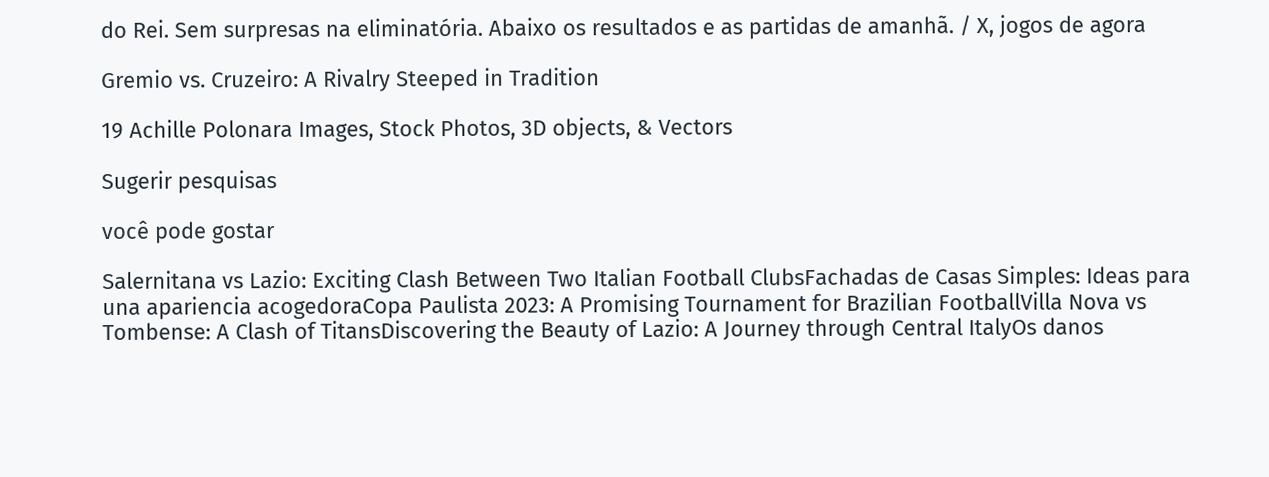do Rei. Sem surpresas na eliminatória. Abaixo os resultados e as partidas de amanhã. / X, jogos de agora

Gremio vs. Cruzeiro: A Rivalry Steeped in Tradition

19 Achille Polonara Images, Stock Photos, 3D objects, & Vectors

Sugerir pesquisas

você pode gostar

Salernitana vs Lazio: Exciting Clash Between Two Italian Football ClubsFachadas de Casas Simples: Ideas para una apariencia acogedoraCopa Paulista 2023: A Promising Tournament for Brazilian FootballVilla Nova vs Tombense: A Clash of TitansDiscovering the Beauty of Lazio: A Journey through Central ItalyOs danos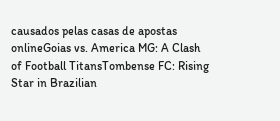causados pelas casas de apostas onlineGoias vs. America MG: A Clash of Football TitansTombense FC: Rising Star in Brazilian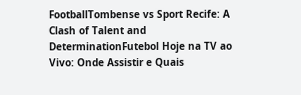FootballTombense vs Sport Recife: A Clash of Talent and DeterminationFutebol Hoje na TV ao Vivo: Onde Assistir e Quais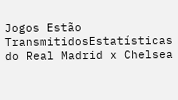Jogos Estão TransmitidosEstatísticas do Real Madrid x Chelsea